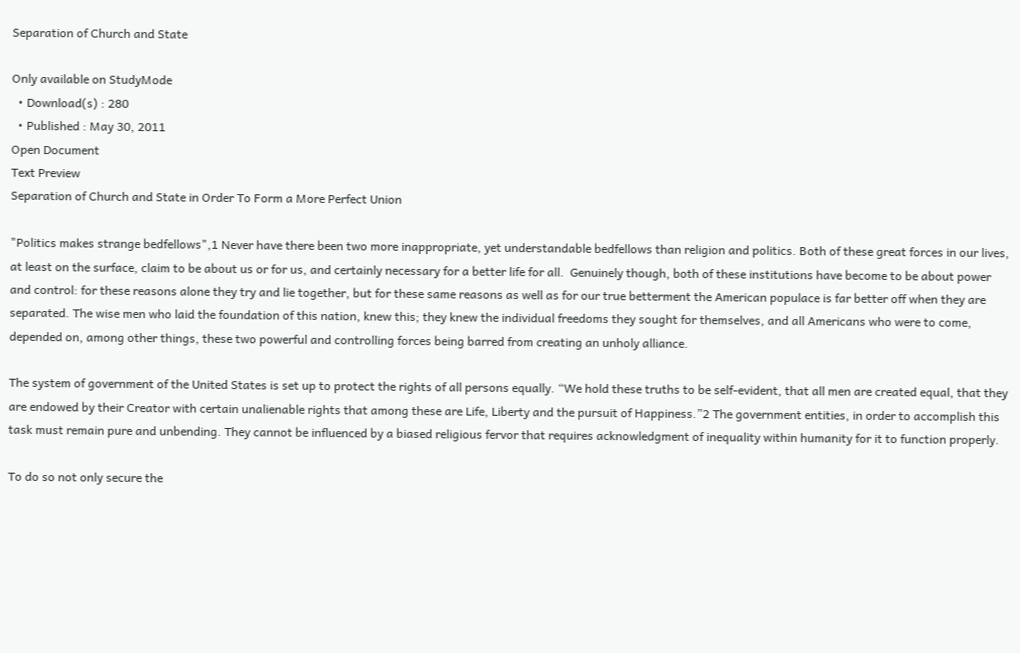Separation of Church and State

Only available on StudyMode
  • Download(s) : 280
  • Published : May 30, 2011
Open Document
Text Preview
Separation of Church and State in Order To Form a More Perfect Union

"Politics makes strange bedfellows",1 Never have there been two more inappropriate, yet understandable bedfellows than religion and politics. Both of these great forces in our lives, at least on the surface, claim to be about us or for us, and certainly necessary for a better life for all.  Genuinely though, both of these institutions have become to be about power and control: for these reasons alone they try and lie together, but for these same reasons as well as for our true betterment the American populace is far better off when they are separated. The wise men who laid the foundation of this nation, knew this; they knew the individual freedoms they sought for themselves, and all Americans who were to come, depended on, among other things, these two powerful and controlling forces being barred from creating an unholy alliance.

The system of government of the United States is set up to protect the rights of all persons equally. “We hold these truths to be self-evident, that all men are created equal, that they are endowed by their Creator with certain unalienable rights that among these are Life, Liberty and the pursuit of Happiness.”2 The government entities, in order to accomplish this task must remain pure and unbending. They cannot be influenced by a biased religious fervor that requires acknowledgment of inequality within humanity for it to function properly.

To do so not only secure the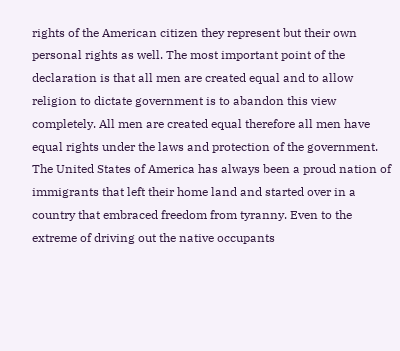rights of the American citizen they represent but their own personal rights as well. The most important point of the declaration is that all men are created equal and to allow religion to dictate government is to abandon this view completely. All men are created equal therefore all men have equal rights under the laws and protection of the government. The United States of America has always been a proud nation of immigrants that left their home land and started over in a country that embraced freedom from tyranny. Even to the extreme of driving out the native occupants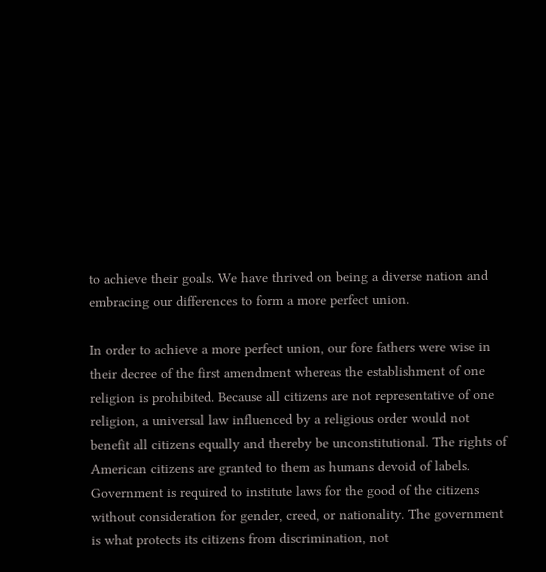to achieve their goals. We have thrived on being a diverse nation and embracing our differences to form a more perfect union.

In order to achieve a more perfect union, our fore fathers were wise in their decree of the first amendment whereas the establishment of one religion is prohibited. Because all citizens are not representative of one religion, a universal law influenced by a religious order would not benefit all citizens equally and thereby be unconstitutional. The rights of American citizens are granted to them as humans devoid of labels. Government is required to institute laws for the good of the citizens without consideration for gender, creed, or nationality. The government is what protects its citizens from discrimination, not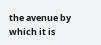the avenue by which it is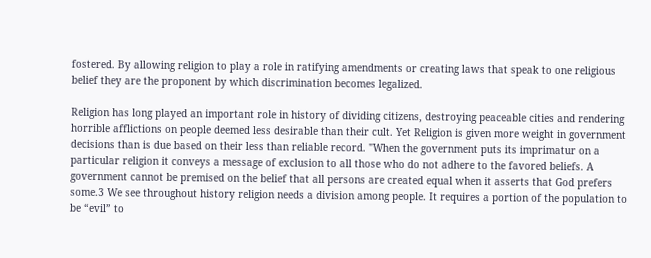fostered. By allowing religion to play a role in ratifying amendments or creating laws that speak to one religious belief they are the proponent by which discrimination becomes legalized.

Religion has long played an important role in history of dividing citizens, destroying peaceable cities and rendering horrible afflictions on people deemed less desirable than their cult. Yet Religion is given more weight in government decisions than is due based on their less than reliable record. "When the government puts its imprimatur on a particular religion it conveys a message of exclusion to all those who do not adhere to the favored beliefs. A government cannot be premised on the belief that all persons are created equal when it asserts that God prefers some.3 We see throughout history religion needs a division among people. It requires a portion of the population to be “evil” to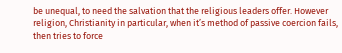be unequal, to need the salvation that the religious leaders offer. However religion, Christianity in particular, when it’s method of passive coercion fails, then tries to force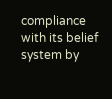compliance with its belief system by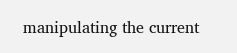manipulating the current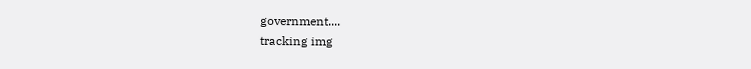government....
tracking img